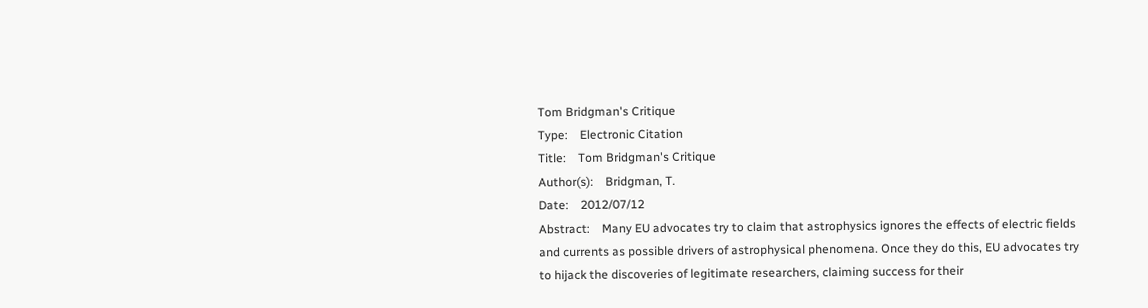Tom Bridgman's Critique
Type:    Electronic Citation
Title:    Tom Bridgman's Critique
Author(s):    Bridgman, T.
Date:    2012/07/12
Abstract:    Many EU advocates try to claim that astrophysics ignores the effects of electric fields and currents as possible drivers of astrophysical phenomena. Once they do this, EU advocates try to hijack the discoveries of legitimate researchers, claiming success for their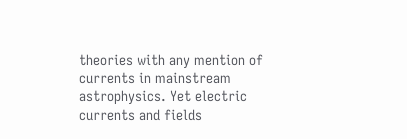theories with any mention of currents in mainstream astrophysics. Yet electric currents and fields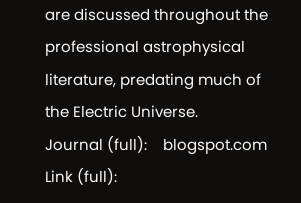are discussed throughout the professional astrophysical literature, predating much of the Electric Universe.
Journal (full):    blogspot.com
Link (full):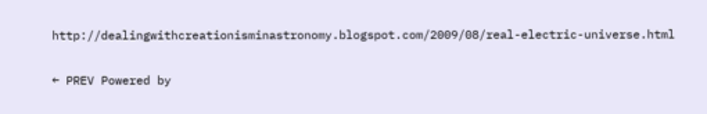http://dealingwithcreationisminastronomy.blogspot.com/2009/08/real-electric-universe.html

← PREV Powered by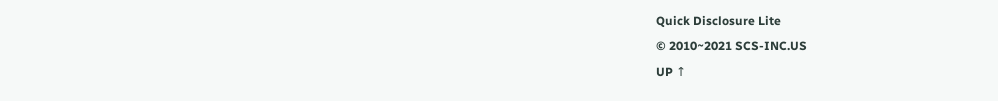Quick Disclosure Lite
© 2010~2021 SCS-INC.US
UP ↑